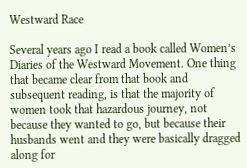Westward Race

Several years ago I read a book called Women’s Diaries of the Westward Movement. One thing that became clear from that book and subsequent reading, is that the majority of women took that hazardous journey, not because they wanted to go, but because their husbands went and they were basically dragged along for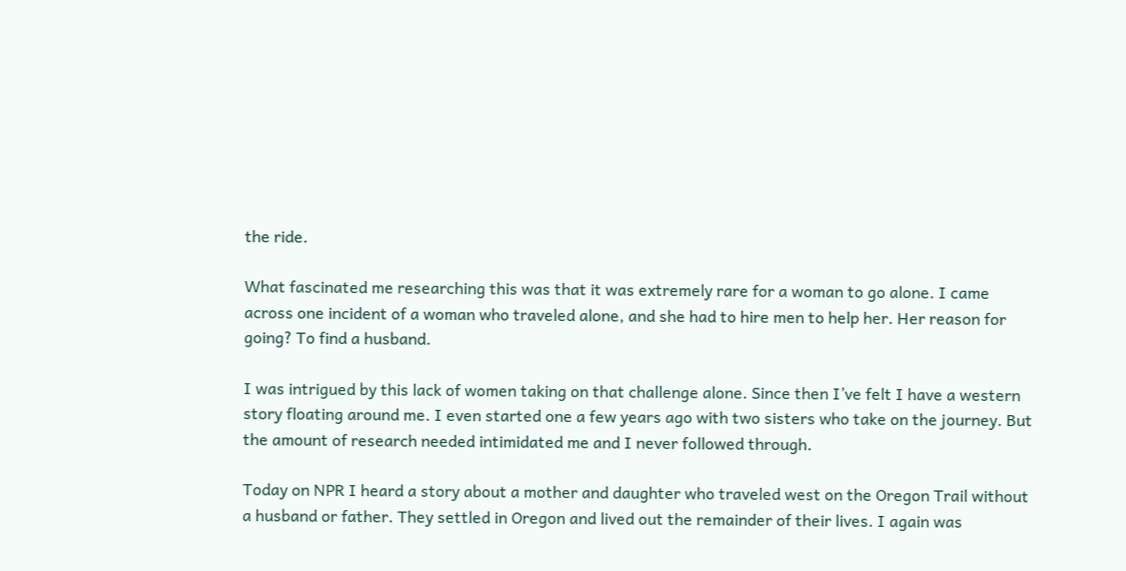the ride.

What fascinated me researching this was that it was extremely rare for a woman to go alone. I came across one incident of a woman who traveled alone, and she had to hire men to help her. Her reason for going? To find a husband.

I was intrigued by this lack of women taking on that challenge alone. Since then I’ve felt I have a western story floating around me. I even started one a few years ago with two sisters who take on the journey. But the amount of research needed intimidated me and I never followed through.

Today on NPR I heard a story about a mother and daughter who traveled west on the Oregon Trail without a husband or father. They settled in Oregon and lived out the remainder of their lives. I again was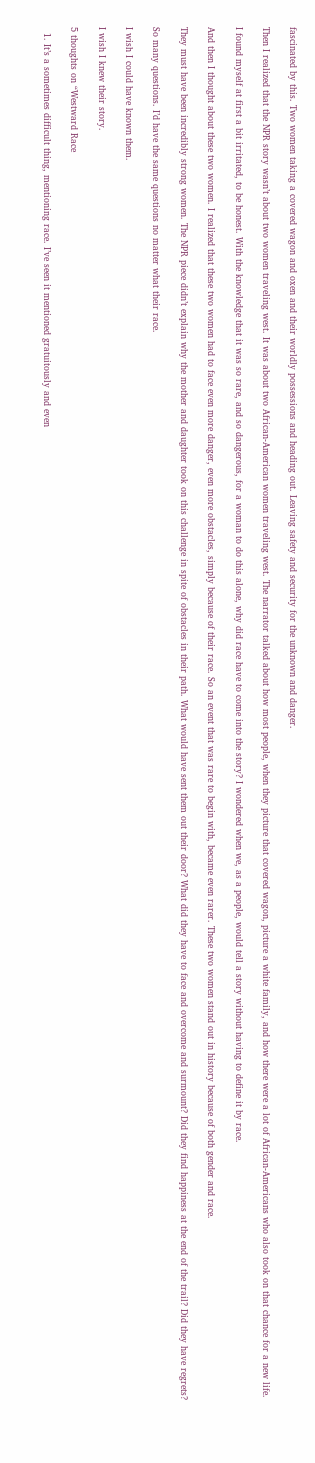fascinated by this. Two women taking a covered wagon and oxen and their worldly possessions and heading out. Leaving safety and security for the unknown and danger.

Then I realized that the NPR story wasn’t about two women traveling west. It was about two African-American women traveling west. The narrator talked about how most people, when they picture that covered wagon, picture a white family, and how there were a lot of African-Americans who also took on that chance for a new life.

I found myself at first a bit irritated, to be honest. With the knowledge that it was so rare, and so dangerous, for a woman to do this alone, why did race have to come into the story? I wondered when we, as a people, would tell a story without having to define it by race.

And then I thought about these two women. I realized that these two women had to face even more danger, even more obstacles, simply because of their race. So an event that was rare to begin with, became even rarer. These two women stand out in history because of both gender and race.

They must have been incredibly strong women. The NPR piece didn’t explain why the mother and daughter took on this challenge in spite of obstacles in their path. What would have sent them out their door? What did they have to face and overcome and surmount? Did they find happiness at the end of the trail? Did they have regrets?

So many questions. I’d have the same questions no matter what their race.

I wish I could have known them.

I wish I knew their story.

5 thoughts on “Westward Race

  1. It’s a sometimes difficult thing, mentioning race. I’ve seen it mentioned gratuitously and even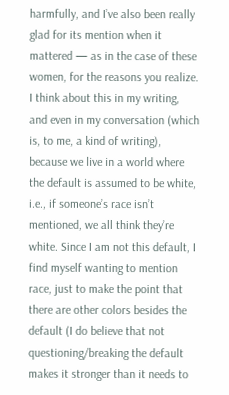harmfully, and I’ve also been really glad for its mention when it mattered — as in the case of these women, for the reasons you realize. I think about this in my writing, and even in my conversation (which is, to me, a kind of writing), because we live in a world where the default is assumed to be white, i.e., if someone’s race isn’t mentioned, we all think they’re white. Since I am not this default, I find myself wanting to mention race, just to make the point that there are other colors besides the default (I do believe that not questioning/breaking the default makes it stronger than it needs to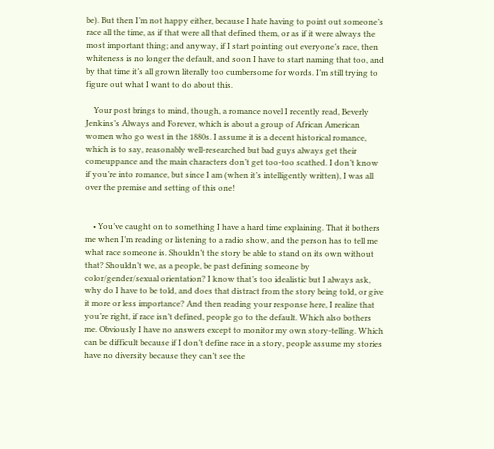be). But then I’m not happy either, because I hate having to point out someone’s race all the time, as if that were all that defined them, or as if it were always the most important thing; and anyway, if I start pointing out everyone’s race, then whiteness is no longer the default, and soon I have to start naming that too, and by that time it’s all grown literally too cumbersome for words. I’m still trying to figure out what I want to do about this.

    Your post brings to mind, though, a romance novel I recently read, Beverly Jenkins’s Always and Forever, which is about a group of African American women who go west in the 1880s. I assume it is a decent historical romance, which is to say, reasonably well-researched but bad guys always get their comeuppance and the main characters don’t get too-too scathed. I don’t know if you’re into romance, but since I am (when it’s intelligently written), I was all over the premise and setting of this one!


    • You’ve caught on to something I have a hard time explaining. That it bothers me when I’m reading or listening to a radio show, and the person has to tell me what race someone is. Shouldn’t the story be able to stand on its own without that? Shouldn’t we, as a people, be past defining someone by color/gender/sexual orientation? I know that’s too idealistic but I always ask, why do I have to be told, and does that distract from the story being told, or give it more or less importance? And then reading your response here, I realize that you’re right, if race isn’t defined, people go to the default. Which also bothers me. Obviously I have no answers except to monitor my own story-telling. Which can be difficult because if I don’t define race in a story, people assume my stories have no diversity because they can’t see the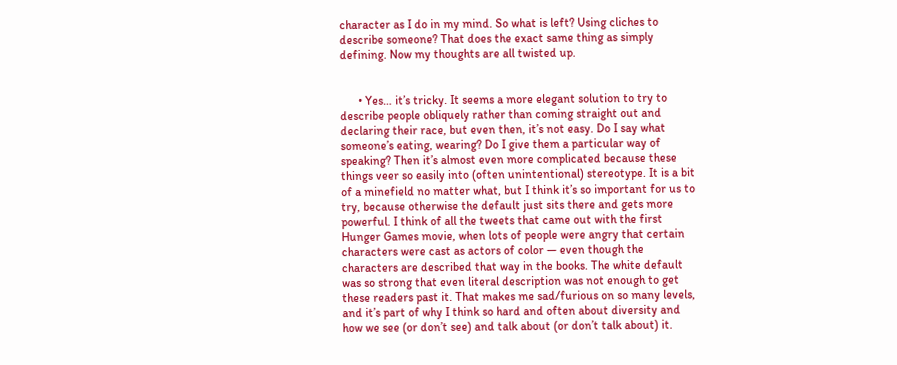character as I do in my mind. So what is left? Using cliches to describe someone? That does the exact same thing as simply defining. Now my thoughts are all twisted up.


      • Yes… it’s tricky. It seems a more elegant solution to try to describe people obliquely rather than coming straight out and declaring their race, but even then, it’s not easy. Do I say what someone’s eating, wearing? Do I give them a particular way of speaking? Then it’s almost even more complicated because these things veer so easily into (often unintentional) stereotype. It is a bit of a minefield no matter what, but I think it’s so important for us to try, because otherwise the default just sits there and gets more powerful. I think of all the tweets that came out with the first Hunger Games movie, when lots of people were angry that certain characters were cast as actors of color — even though the characters are described that way in the books. The white default was so strong that even literal description was not enough to get these readers past it. That makes me sad/furious on so many levels, and it’s part of why I think so hard and often about diversity and how we see (or don’t see) and talk about (or don’t talk about) it.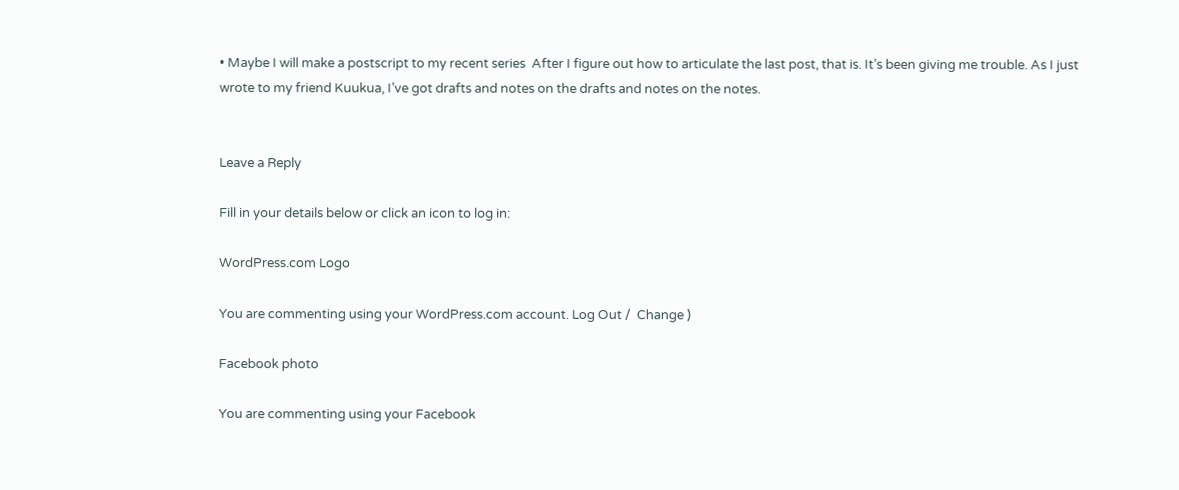• Maybe I will make a postscript to my recent series  After I figure out how to articulate the last post, that is. It’s been giving me trouble. As I just wrote to my friend Kuukua, I’ve got drafts and notes on the drafts and notes on the notes.


Leave a Reply

Fill in your details below or click an icon to log in:

WordPress.com Logo

You are commenting using your WordPress.com account. Log Out /  Change )

Facebook photo

You are commenting using your Facebook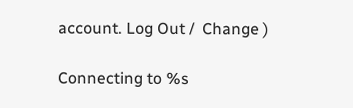account. Log Out /  Change )

Connecting to %s